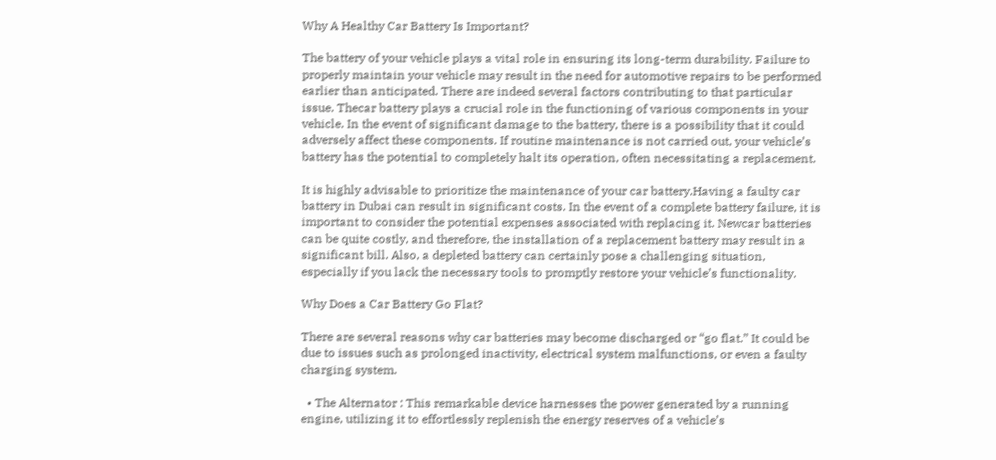Why A Healthy Car Battery Is Important?

The battery of your vehicle plays a vital role in ensuring its long-term durability. Failure to properly maintain your vehicle may result in the need for automotive repairs to be performed earlier than anticipated. There are indeed several factors contributing to that particular issue. Thecar battery plays a crucial role in the functioning of various components in your vehicle. In the event of significant damage to the battery, there is a possibility that it could adversely affect these components. If routine maintenance is not carried out, your vehicle’s battery has the potential to completely halt its operation, often necessitating a replacement.

It is highly advisable to prioritize the maintenance of your car battery.Having a faulty car battery in Dubai can result in significant costs. In the event of a complete battery failure, it is important to consider the potential expenses associated with replacing it. Newcar batteries can be quite costly, and therefore, the installation of a replacement battery may result in a significant bill. Also, a depleted battery can certainly pose a challenging situation, especially if you lack the necessary tools to promptly restore your vehicle’s functionality.

Why Does a Car Battery Go Flat?

There are several reasons why car batteries may become discharged or “go flat.” It could be due to issues such as prolonged inactivity, electrical system malfunctions, or even a faulty charging system.

  • The Alternator : This remarkable device harnesses the power generated by a running engine, utilizing it to effortlessly replenish the energy reserves of a vehicle’s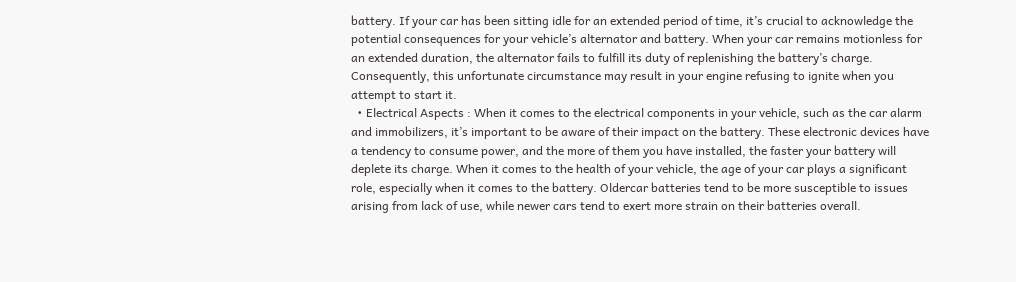battery. If your car has been sitting idle for an extended period of time, it’s crucial to acknowledge the potential consequences for your vehicle’s alternator and battery. When your car remains motionless for an extended duration, the alternator fails to fulfill its duty of replenishing the battery’s charge. Consequently, this unfortunate circumstance may result in your engine refusing to ignite when you attempt to start it.
  • Electrical Aspects : When it comes to the electrical components in your vehicle, such as the car alarm and immobilizers, it’s important to be aware of their impact on the battery. These electronic devices have a tendency to consume power, and the more of them you have installed, the faster your battery will deplete its charge. When it comes to the health of your vehicle, the age of your car plays a significant role, especially when it comes to the battery. Oldercar batteries tend to be more susceptible to issues arising from lack of use, while newer cars tend to exert more strain on their batteries overall.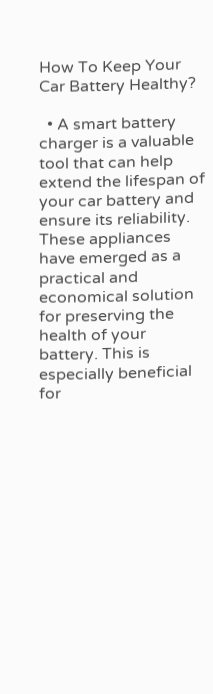How To Keep Your Car Battery Healthy?

  • A smart battery charger is a valuable tool that can help extend the lifespan of your car battery and ensure its reliability. These appliances have emerged as a practical and economical solution for preserving the health of your battery. This is especially beneficial for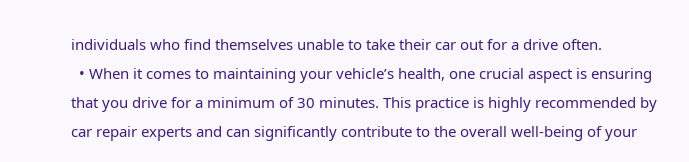individuals who find themselves unable to take their car out for a drive often.
  • When it comes to maintaining your vehicle’s health, one crucial aspect is ensuring that you drive for a minimum of 30 minutes. This practice is highly recommended by car repair experts and can significantly contribute to the overall well-being of your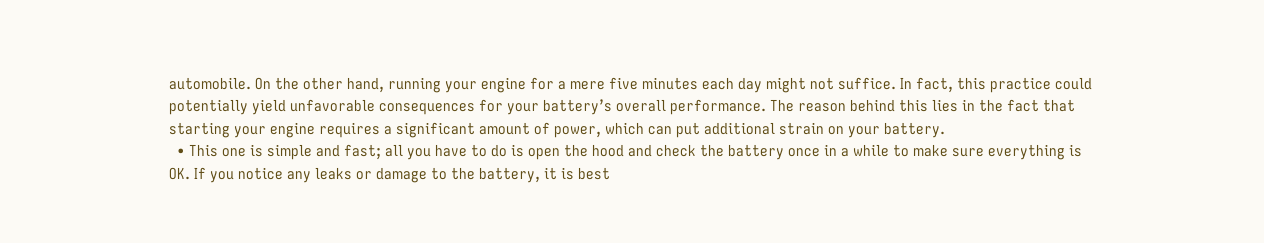automobile. On the other hand, running your engine for a mere five minutes each day might not suffice. In fact, this practice could potentially yield unfavorable consequences for your battery’s overall performance. The reason behind this lies in the fact that starting your engine requires a significant amount of power, which can put additional strain on your battery.
  • This one is simple and fast; all you have to do is open the hood and check the battery once in a while to make sure everything is OK. If you notice any leaks or damage to the battery, it is best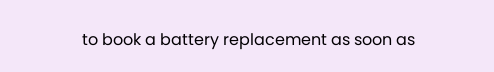to book a battery replacement as soon as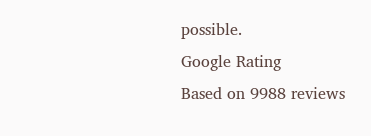possible.
Google Rating
Based on 9988 reviews